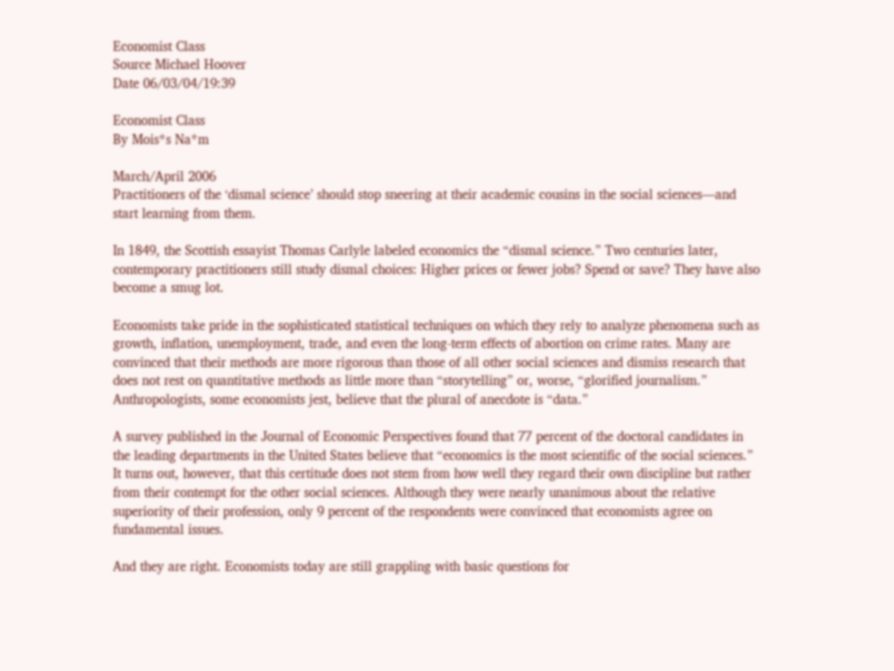Economist Class
Source Michael Hoover
Date 06/03/04/19:39

Economist Class
By Mois*s Na*m

March/April 2006
Practitioners of the ‘dismal science’ should stop sneering at their academic cousins in the social sciences—and start learning from them.

In 1849, the Scottish essayist Thomas Carlyle labeled economics the “dismal science.” Two centuries later, contemporary practitioners still study dismal choices: Higher prices or fewer jobs? Spend or save? They have also become a smug lot.

Economists take pride in the sophisticated statistical techniques on which they rely to analyze phenomena such as growth, inflation, unemployment, trade, and even the long-term effects of abortion on crime rates. Many are convinced that their methods are more rigorous than those of all other social sciences and dismiss research that does not rest on quantitative methods as little more than “storytelling” or, worse, “glorified journalism.” Anthropologists, some economists jest, believe that the plural of anecdote is “data.”

A survey published in the Journal of Economic Perspectives found that 77 percent of the doctoral candidates in the leading departments in the United States believe that “economics is the most scientific of the social sciences.” It turns out, however, that this certitude does not stem from how well they regard their own discipline but rather from their contempt for the other social sciences. Although they were nearly unanimous about the relative superiority of their profession, only 9 percent of the respondents were convinced that economists agree on fundamental issues.

And they are right. Economists today are still grappling with basic questions for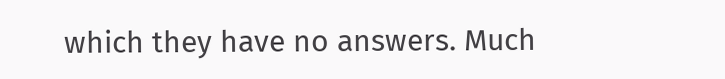which they have no answers. Much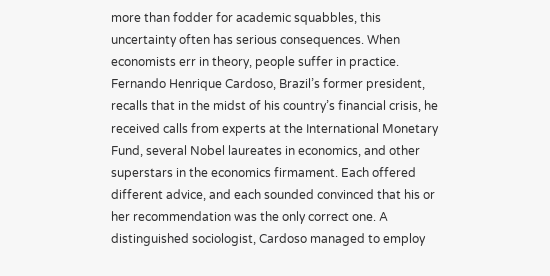more than fodder for academic squabbles, this uncertainty often has serious consequences. When economists err in theory, people suffer in practice. Fernando Henrique Cardoso, Brazil’s former president, recalls that in the midst of his country’s financial crisis, he received calls from experts at the International Monetary Fund, several Nobel laureates in economics, and other superstars in the economics firmament. Each offered different advice, and each sounded convinced that his or her recommendation was the only correct one. A distinguished sociologist, Cardoso managed to employ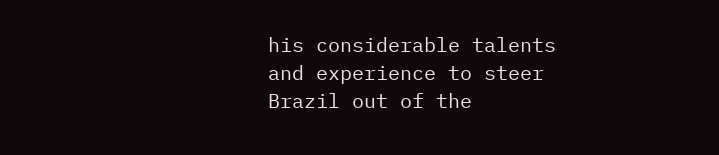his considerable talents and experience to steer Brazil out of the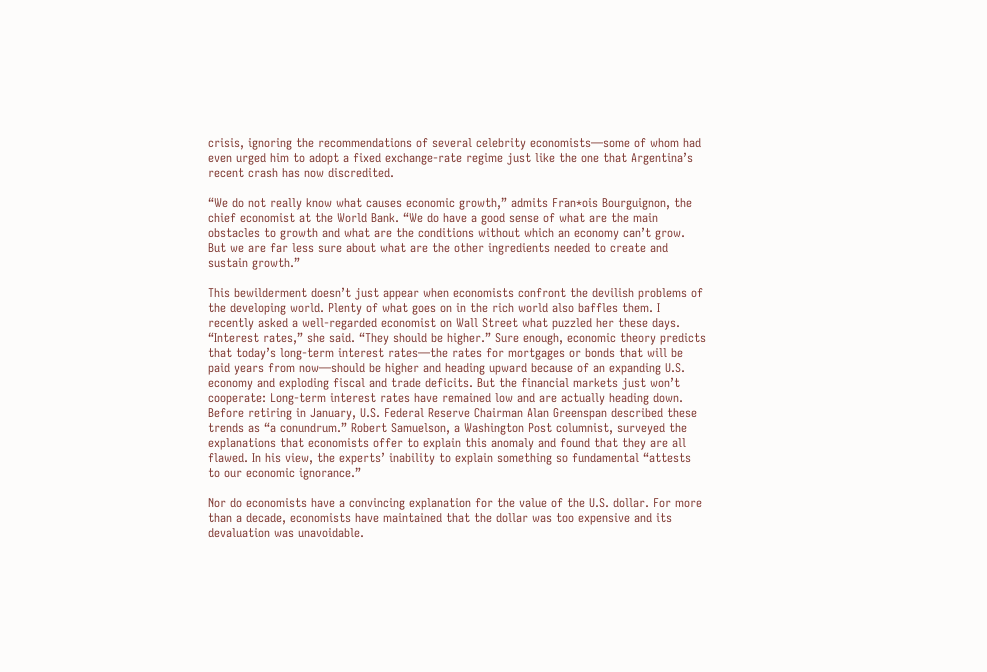crisis, ignoring the recommendations of several celebrity economists—some of whom had even urged him to adopt a fixed exchange-rate regime just like the one that Argentina’s recent crash has now discredited.

“We do not really know what causes economic growth,” admits Fran*ois Bourguignon, the chief economist at the World Bank. “We do have a good sense of what are the main obstacles to growth and what are the conditions without which an economy can’t grow. But we are far less sure about what are the other ingredients needed to create and sustain growth.”

This bewilderment doesn’t just appear when economists confront the devilish problems of the developing world. Plenty of what goes on in the rich world also baffles them. I recently asked a well-regarded economist on Wall Street what puzzled her these days. “Interest rates,” she said. “They should be higher.” Sure enough, economic theory predicts that today’s long-term interest rates—the rates for mortgages or bonds that will be paid years from now—should be higher and heading upward because of an expanding U.S. economy and exploding fiscal and trade deficits. But the financial markets just won’t cooperate: Long-term interest rates have remained low and are actually heading down. Before retiring in January, U.S. Federal Reserve Chairman Alan Greenspan described these trends as “a conundrum.” Robert Samuelson, a Washington Post columnist, surveyed the explanations that economists offer to explain this anomaly and found that they are all flawed. In his view, the experts’ inability to explain something so fundamental “attests to our economic ignorance.”

Nor do economists have a convincing explanation for the value of the U.S. dollar. For more than a decade, economists have maintained that the dollar was too expensive and its devaluation was unavoidable.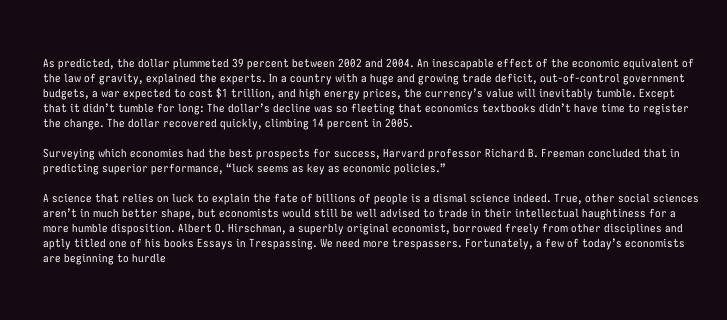As predicted, the dollar plummeted 39 percent between 2002 and 2004. An inescapable effect of the economic equivalent of the law of gravity, explained the experts. In a country with a huge and growing trade deficit, out-of-control government budgets, a war expected to cost $1 trillion, and high energy prices, the currency’s value will inevitably tumble. Except that it didn’t tumble for long: The dollar’s decline was so fleeting that economics textbooks didn’t have time to register the change. The dollar recovered quickly, climbing 14 percent in 2005.

Surveying which economies had the best prospects for success, Harvard professor Richard B. Freeman concluded that in predicting superior performance, “luck seems as key as economic policies.”

A science that relies on luck to explain the fate of billions of people is a dismal science indeed. True, other social sciences aren’t in much better shape, but economists would still be well advised to trade in their intellectual haughtiness for a more humble disposition. Albert O. Hirschman, a superbly original economist, borrowed freely from other disciplines and aptly titled one of his books Essays in Trespassing. We need more trespassers. Fortunately, a few of today’s economists are beginning to hurdle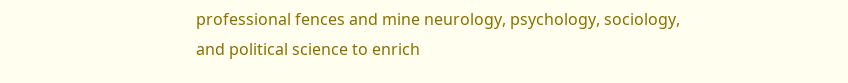professional fences and mine neurology, psychology, sociology, and political science to enrich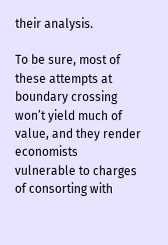their analysis.

To be sure, most of these attempts at boundary crossing won’t yield much of value, and they render economists vulnerable to charges of consorting with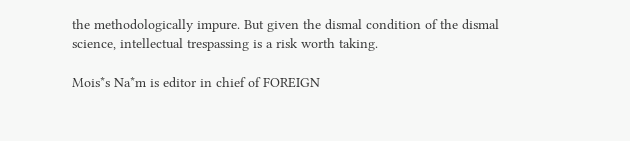the methodologically impure. But given the dismal condition of the dismal science, intellectual trespassing is a risk worth taking.

Mois*s Na*m is editor in chief of FOREIGN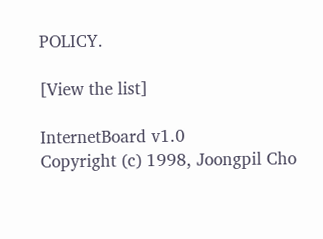POLICY.

[View the list]

InternetBoard v1.0
Copyright (c) 1998, Joongpil Cho